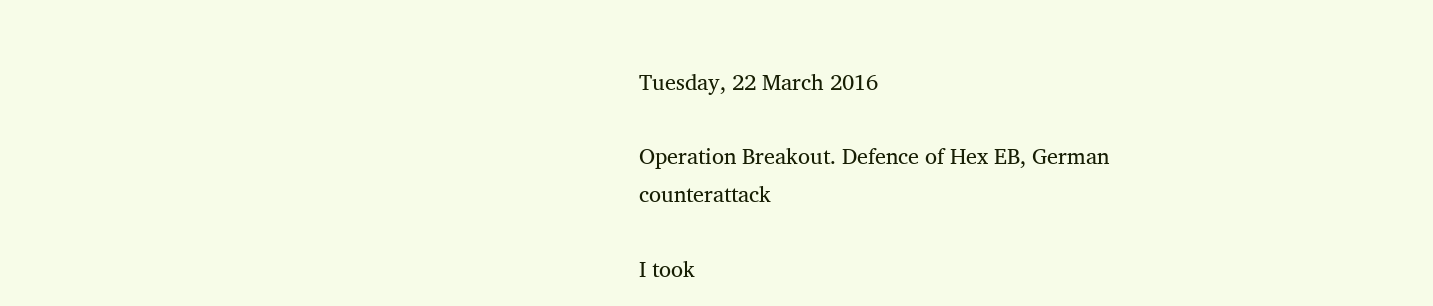Tuesday, 22 March 2016

Operation Breakout. Defence of Hex EB, German counterattack

I took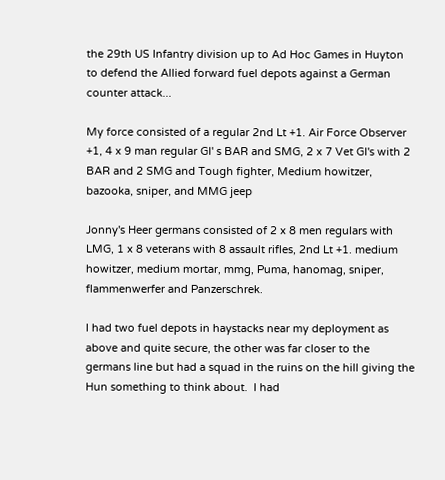the 29th US Infantry division up to Ad Hoc Games in Huyton to defend the Allied forward fuel depots against a German counter attack...

My force consisted of a regular 2nd Lt +1. Air Force Observer  +1, 4 x 9 man regular GI' s BAR and SMG, 2 x 7 Vet GI's with 2 BAR and 2 SMG and Tough fighter, Medium howitzer, bazooka, sniper, and MMG jeep

Jonny's Heer germans consisted of 2 x 8 men regulars with LMG, 1 x 8 veterans with 8 assault rifles, 2nd Lt +1. medium howitzer, medium mortar, mmg, Puma, hanomag, sniper, flammenwerfer and Panzerschrek.

I had two fuel depots in haystacks near my deployment as above and quite secure, the other was far closer to the germans line but had a squad in the ruins on the hill giving the Hun something to think about.  I had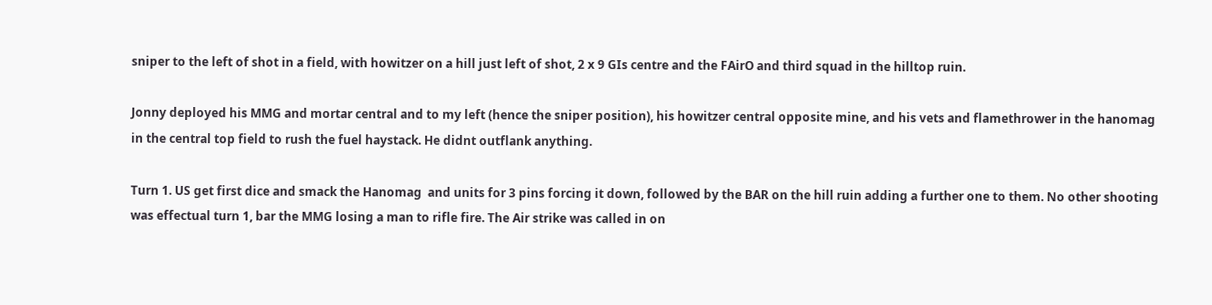sniper to the left of shot in a field, with howitzer on a hill just left of shot, 2 x 9 GIs centre and the FAirO and third squad in the hilltop ruin.

Jonny deployed his MMG and mortar central and to my left (hence the sniper position), his howitzer central opposite mine, and his vets and flamethrower in the hanomag in the central top field to rush the fuel haystack. He didnt outflank anything.

Turn 1. US get first dice and smack the Hanomag  and units for 3 pins forcing it down, followed by the BAR on the hill ruin adding a further one to them. No other shooting was effectual turn 1, bar the MMG losing a man to rifle fire. The Air strike was called in on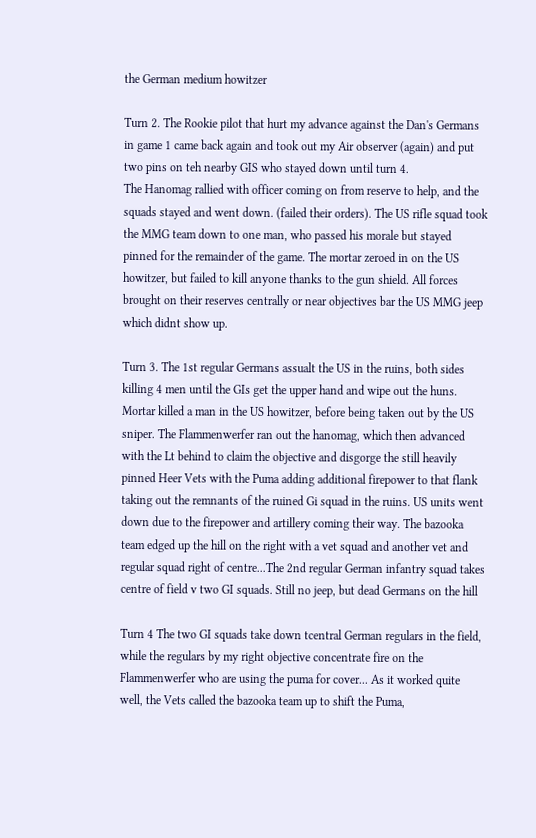the German medium howitzer

Turn 2. The Rookie pilot that hurt my advance against the Dan's Germans in game 1 came back again and took out my Air observer (again) and put two pins on teh nearby GIS who stayed down until turn 4.
The Hanomag rallied with officer coming on from reserve to help, and the squads stayed and went down. (failed their orders). The US rifle squad took the MMG team down to one man, who passed his morale but stayed pinned for the remainder of the game. The mortar zeroed in on the US howitzer, but failed to kill anyone thanks to the gun shield. All forces brought on their reserves centrally or near objectives bar the US MMG jeep which didnt show up.

Turn 3. The 1st regular Germans assualt the US in the ruins, both sides killing 4 men until the GIs get the upper hand and wipe out the huns. Mortar killed a man in the US howitzer, before being taken out by the US sniper. The Flammenwerfer ran out the hanomag, which then advanced with the Lt behind to claim the objective and disgorge the still heavily pinned Heer Vets with the Puma adding additional firepower to that flank taking out the remnants of the ruined Gi squad in the ruins. US units went down due to the firepower and artillery coming their way. The bazooka team edged up the hill on the right with a vet squad and another vet and regular squad right of centre...The 2nd regular German infantry squad takes centre of field v two GI squads. Still no jeep, but dead Germans on the hill

Turn 4 The two GI squads take down tcentral German regulars in the field, while the regulars by my right objective concentrate fire on the Flammenwerfer who are using the puma for cover... As it worked quite well, the Vets called the bazooka team up to shift the Puma,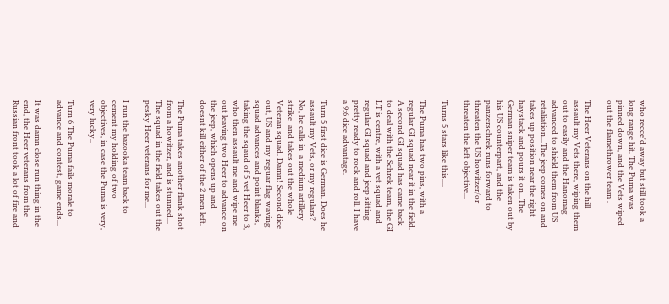who recce'd away but still took a long range hit. The Puma was pinned down, and the Vets wiped out the flamethrower team .

The Heer Veterans on the hill assault my Vets there, wiping them out to easily and the Hanomag advanced to shield them from US retaliation...The jeep comes on and takes up position near the right haystack and pours it on...The German sniper team is taken out by his US counterpart, and the panzerschrek runs forward to threaten the US howitzer/or threaten the left objective...

Turns 5 stars like this....

The Puma has two pins, with a regular GI squad near it in the field. A second GI squad has came back to deal with the Schrek team, the GI LT is centre, with a vet squad and regular GI squad and jeep sitting pretty ready to rock and roll. I have a 9:6 dice advantage.

Turn 5 first dice is German. Does he assault my Vets, or my regulars? No, he calls in  a medium artillery strike  and takes out the whole Veteran squad. Damn! Second dice out, US and my reguar flag waving squad advances and point blanks, taking the sqaud of 5 vet Heer to 3, who then assault me and wipe me out leaving two Heer to advance on the jeep, which opens up and doesnt kill either of the 2 men left.

The Puma takes another flank shot from a howitzer, and is stunned... The squad in the field takes out the pesky Heer veterans for me...

I run the bazooka team back to cement my holding of two objectives, in case the Puma is very, very lucky..

Turn 6 The Puma fails morale to advance and contest, game ends...

It was damn close run thing in the end, the Heer veterans from the Russian front took a lot of fire and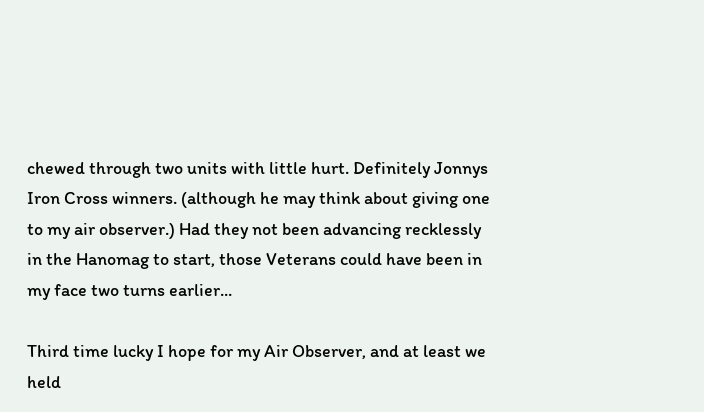chewed through two units with little hurt. Definitely Jonnys Iron Cross winners. (although he may think about giving one to my air observer.) Had they not been advancing recklessly in the Hanomag to start, those Veterans could have been in my face two turns earlier...

Third time lucky I hope for my Air Observer, and at least we held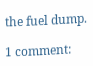the fuel dump.

1 comment: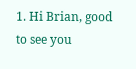1. Hi Brian, good to see you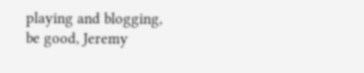playing and blogging, be good, Jeremy